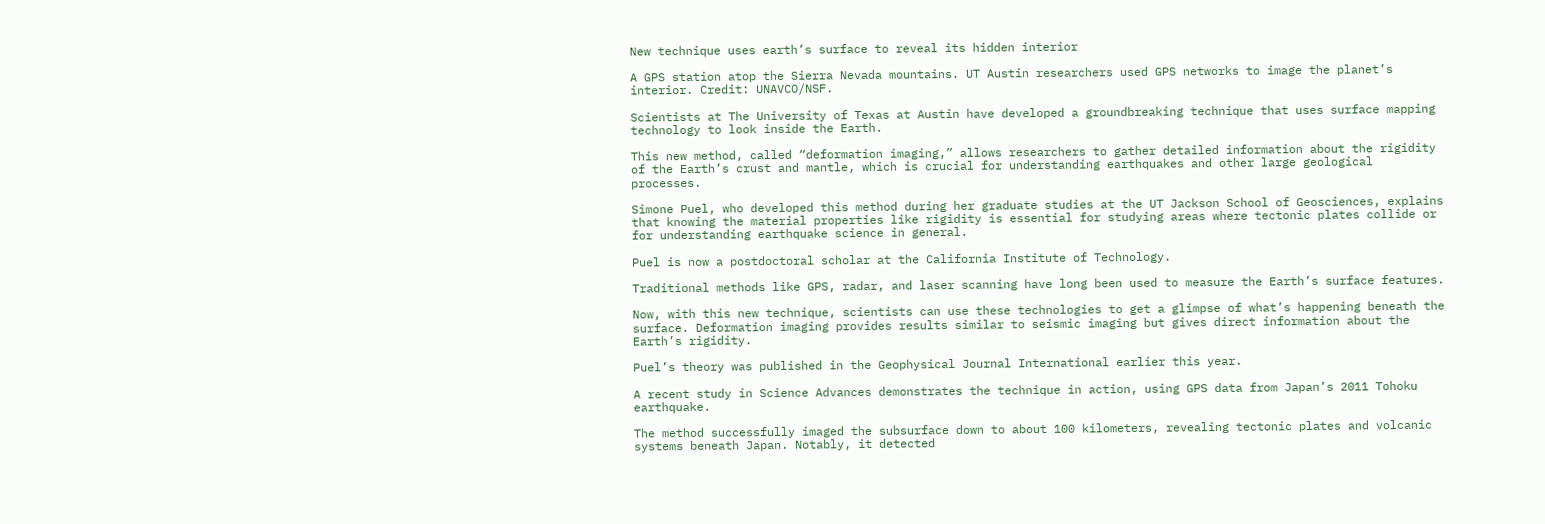New technique uses earth’s surface to reveal its hidden interior

A GPS station atop the Sierra Nevada mountains. UT Austin researchers used GPS networks to image the planet’s interior. Credit: UNAVCO/NSF.

Scientists at The University of Texas at Austin have developed a groundbreaking technique that uses surface mapping technology to look inside the Earth.

This new method, called “deformation imaging,” allows researchers to gather detailed information about the rigidity of the Earth’s crust and mantle, which is crucial for understanding earthquakes and other large geological processes.

Simone Puel, who developed this method during her graduate studies at the UT Jackson School of Geosciences, explains that knowing the material properties like rigidity is essential for studying areas where tectonic plates collide or for understanding earthquake science in general.

Puel is now a postdoctoral scholar at the California Institute of Technology.

Traditional methods like GPS, radar, and laser scanning have long been used to measure the Earth’s surface features.

Now, with this new technique, scientists can use these technologies to get a glimpse of what’s happening beneath the surface. Deformation imaging provides results similar to seismic imaging but gives direct information about the Earth’s rigidity.

Puel’s theory was published in the Geophysical Journal International earlier this year.

A recent study in Science Advances demonstrates the technique in action, using GPS data from Japan’s 2011 Tohoku earthquake.

The method successfully imaged the subsurface down to about 100 kilometers, revealing tectonic plates and volcanic systems beneath Japan. Notably, it detected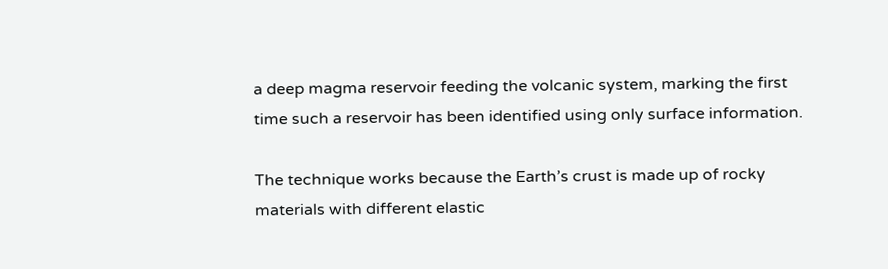a deep magma reservoir feeding the volcanic system, marking the first time such a reservoir has been identified using only surface information.

The technique works because the Earth’s crust is made up of rocky materials with different elastic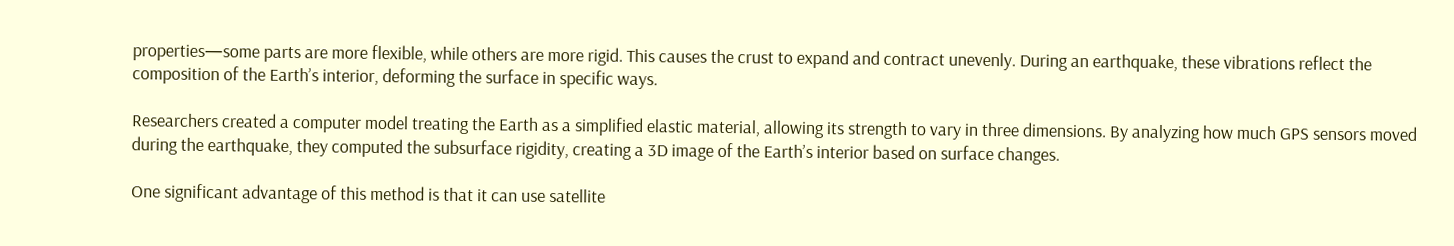properties—some parts are more flexible, while others are more rigid. This causes the crust to expand and contract unevenly. During an earthquake, these vibrations reflect the composition of the Earth’s interior, deforming the surface in specific ways.

Researchers created a computer model treating the Earth as a simplified elastic material, allowing its strength to vary in three dimensions. By analyzing how much GPS sensors moved during the earthquake, they computed the subsurface rigidity, creating a 3D image of the Earth’s interior based on surface changes.

One significant advantage of this method is that it can use satellite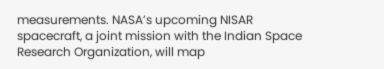measurements. NASA’s upcoming NISAR spacecraft, a joint mission with the Indian Space Research Organization, will map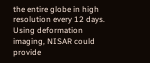the entire globe in high resolution every 12 days. Using deformation imaging, NISAR could provide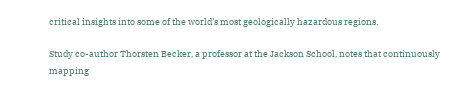critical insights into some of the world’s most geologically hazardous regions.

Study co-author Thorsten Becker, a professor at the Jackson School, notes that continuously mapping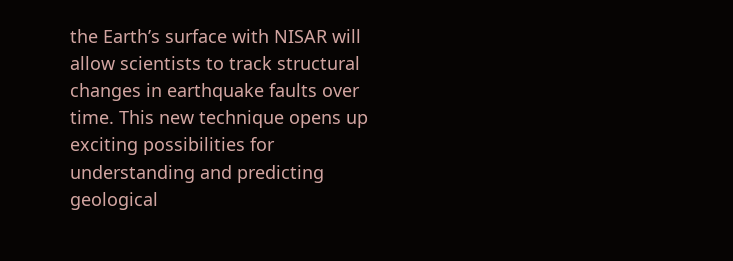the Earth’s surface with NISAR will allow scientists to track structural changes in earthquake faults over time. This new technique opens up exciting possibilities for understanding and predicting geological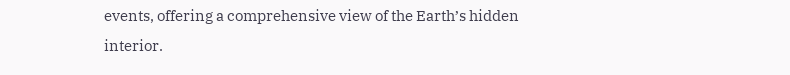events, offering a comprehensive view of the Earth’s hidden interior.